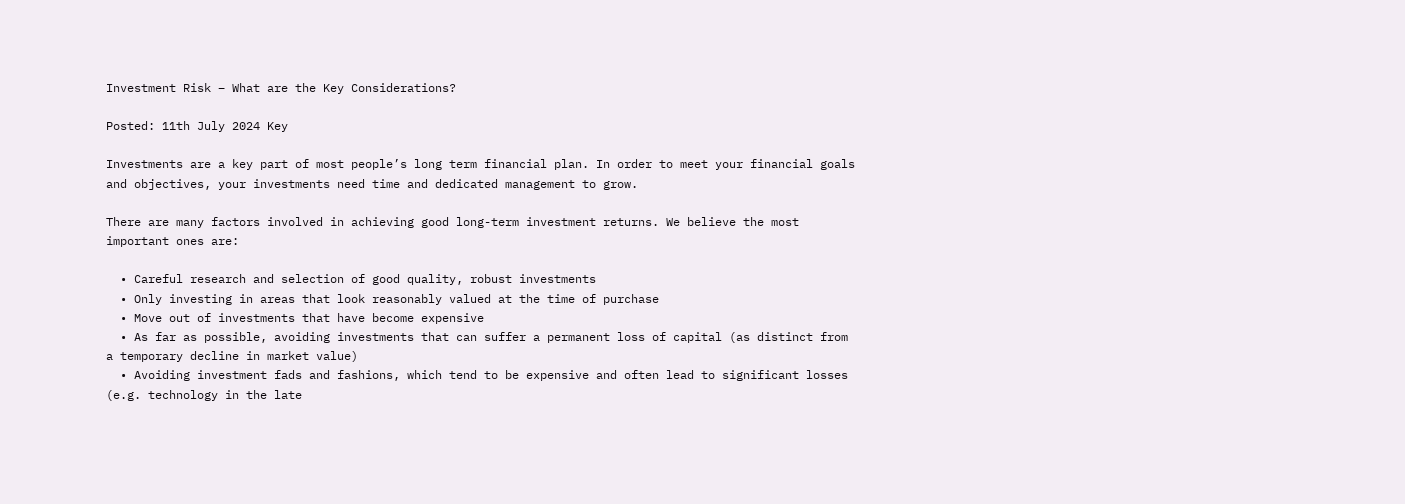Investment Risk – What are the Key Considerations?

Posted: 11th July 2024 Key

Investments are a key part of most people’s long term financial plan. In order to meet your financial goals and objectives, your investments need time and dedicated management to grow.

There are many factors involved in achieving good long-term investment returns. We believe the most important ones are:

  • Careful research and selection of good quality, robust investments
  • Only investing in areas that look reasonably valued at the time of purchase
  • Move out of investments that have become expensive
  • As far as possible, avoiding investments that can suffer a permanent loss of capital (as distinct from a temporary decline in market value)
  • Avoiding investment fads and fashions, which tend to be expensive and often lead to significant losses (e.g. technology in the late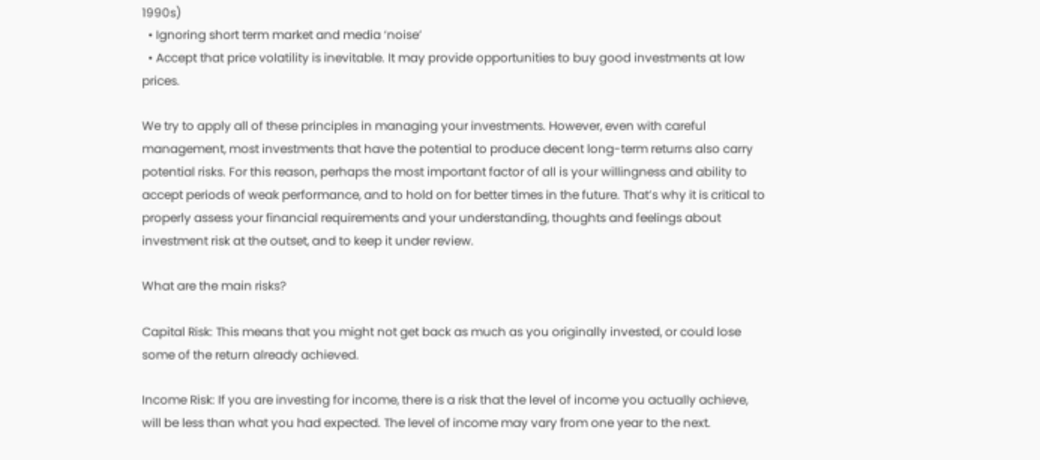1990s)
  • Ignoring short term market and media ‘noise’
  • Accept that price volatility is inevitable. It may provide opportunities to buy good investments at low prices.

We try to apply all of these principles in managing your investments. However, even with careful management, most investments that have the potential to produce decent long-term returns also carry potential risks. For this reason, perhaps the most important factor of all is your willingness and ability to accept periods of weak performance, and to hold on for better times in the future. That’s why it is critical to properly assess your financial requirements and your understanding, thoughts and feelings about investment risk at the outset, and to keep it under review.

What are the main risks?

Capital Risk: This means that you might not get back as much as you originally invested, or could lose some of the return already achieved.

Income Risk: If you are investing for income, there is a risk that the level of income you actually achieve, will be less than what you had expected. The level of income may vary from one year to the next.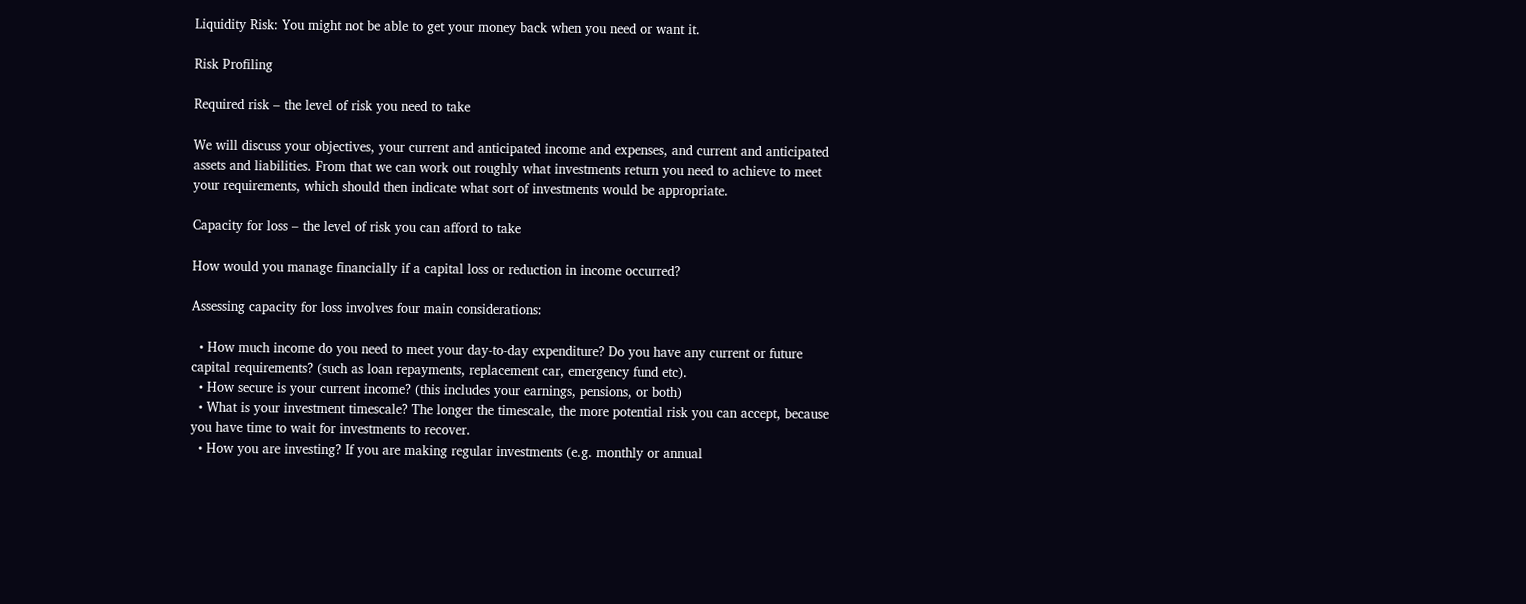Liquidity Risk: You might not be able to get your money back when you need or want it.

Risk Profiling

Required risk – the level of risk you need to take

We will discuss your objectives, your current and anticipated income and expenses, and current and anticipated assets and liabilities. From that we can work out roughly what investments return you need to achieve to meet your requirements, which should then indicate what sort of investments would be appropriate.

Capacity for loss – the level of risk you can afford to take

How would you manage financially if a capital loss or reduction in income occurred?

Assessing capacity for loss involves four main considerations:

  • How much income do you need to meet your day-to-day expenditure? Do you have any current or future capital requirements? (such as loan repayments, replacement car, emergency fund etc).
  • How secure is your current income? (this includes your earnings, pensions, or both)
  • What is your investment timescale? The longer the timescale, the more potential risk you can accept, because you have time to wait for investments to recover.
  • How you are investing? If you are making regular investments (e.g. monthly or annual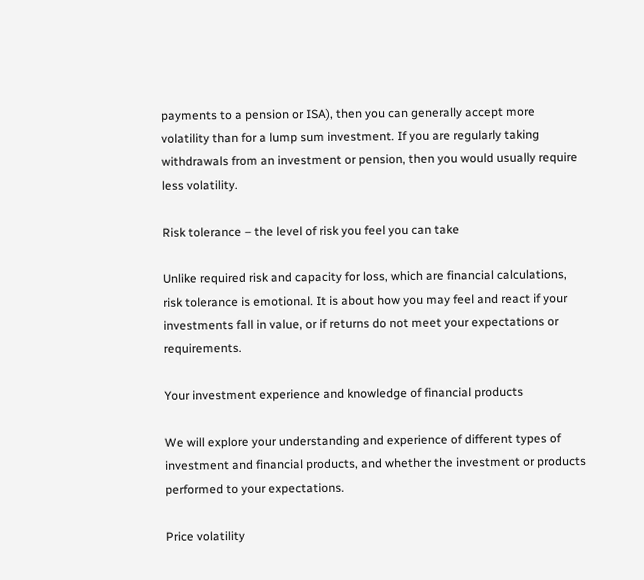payments to a pension or ISA), then you can generally accept more volatility than for a lump sum investment. If you are regularly taking withdrawals from an investment or pension, then you would usually require less volatility.

Risk tolerance – the level of risk you feel you can take

Unlike required risk and capacity for loss, which are financial calculations, risk tolerance is emotional. It is about how you may feel and react if your investments fall in value, or if returns do not meet your expectations or requirements.

Your investment experience and knowledge of financial products

We will explore your understanding and experience of different types of investment and financial products, and whether the investment or products performed to your expectations.

Price volatility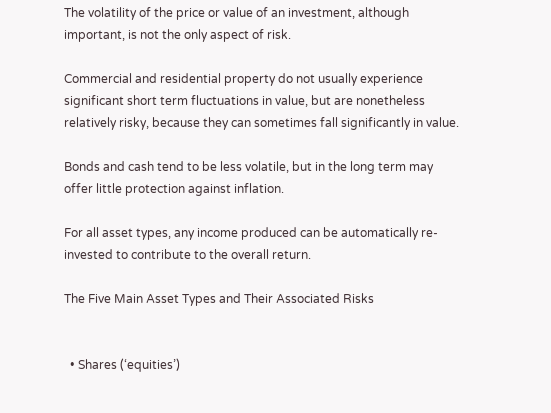The volatility of the price or value of an investment, although important, is not the only aspect of risk.

Commercial and residential property do not usually experience significant short term fluctuations in value, but are nonetheless relatively risky, because they can sometimes fall significantly in value.

Bonds and cash tend to be less volatile, but in the long term may offer little protection against inflation.

For all asset types, any income produced can be automatically re-invested to contribute to the overall return.

The Five Main Asset Types and Their Associated Risks


  • Shares (‘equities’)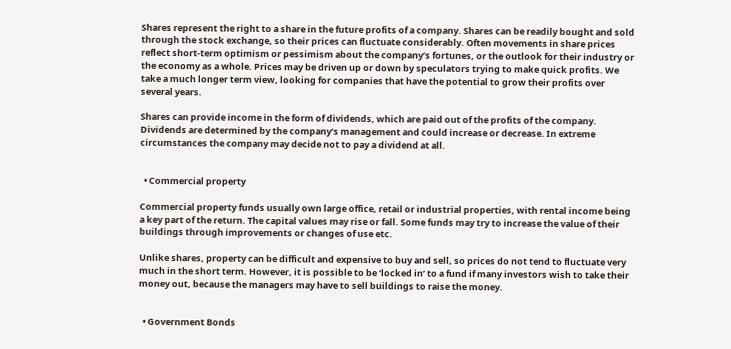Shares represent the right to a share in the future profits of a company. Shares can be readily bought and sold through the stock exchange, so their prices can fluctuate considerably. Often movements in share prices reflect short-term optimism or pessimism about the company’s fortunes, or the outlook for their industry or the economy as a whole. Prices may be driven up or down by speculators trying to make quick profits. We take a much longer term view, looking for companies that have the potential to grow their profits over several years.

Shares can provide income in the form of dividends, which are paid out of the profits of the company. Dividends are determined by the company’s management and could increase or decrease. In extreme circumstances the company may decide not to pay a dividend at all.


  • Commercial property

Commercial property funds usually own large office, retail or industrial properties, with rental income being a key part of the return. The capital values may rise or fall. Some funds may try to increase the value of their buildings through improvements or changes of use etc.

Unlike shares, property can be difficult and expensive to buy and sell, so prices do not tend to fluctuate very much in the short term. However, it is possible to be ‘locked in’ to a fund if many investors wish to take their money out, because the managers may have to sell buildings to raise the money.


  • Government Bonds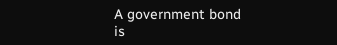A government bond is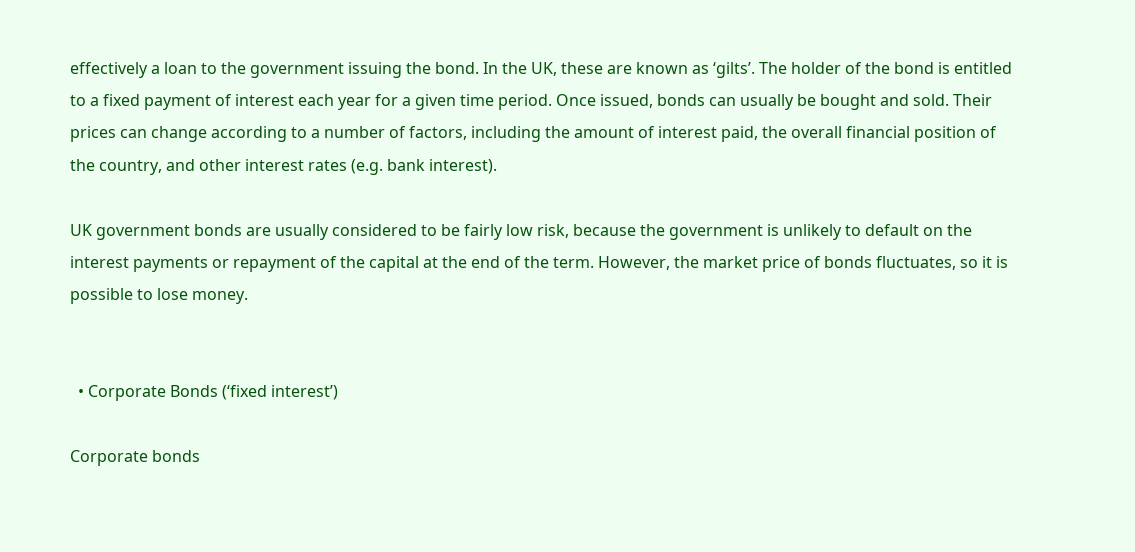effectively a loan to the government issuing the bond. In the UK, these are known as ‘gilts’. The holder of the bond is entitled to a fixed payment of interest each year for a given time period. Once issued, bonds can usually be bought and sold. Their prices can change according to a number of factors, including the amount of interest paid, the overall financial position of the country, and other interest rates (e.g. bank interest).

UK government bonds are usually considered to be fairly low risk, because the government is unlikely to default on the interest payments or repayment of the capital at the end of the term. However, the market price of bonds fluctuates, so it is possible to lose money.


  • Corporate Bonds (‘fixed interest’)

Corporate bonds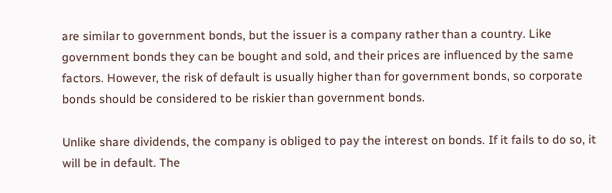are similar to government bonds, but the issuer is a company rather than a country. Like government bonds they can be bought and sold, and their prices are influenced by the same factors. However, the risk of default is usually higher than for government bonds, so corporate bonds should be considered to be riskier than government bonds.

Unlike share dividends, the company is obliged to pay the interest on bonds. If it fails to do so, it will be in default. The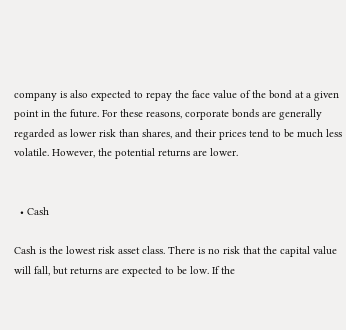company is also expected to repay the face value of the bond at a given point in the future. For these reasons, corporate bonds are generally regarded as lower risk than shares, and their prices tend to be much less volatile. However, the potential returns are lower.


  • Cash

Cash is the lowest risk asset class. There is no risk that the capital value will fall, but returns are expected to be low. If the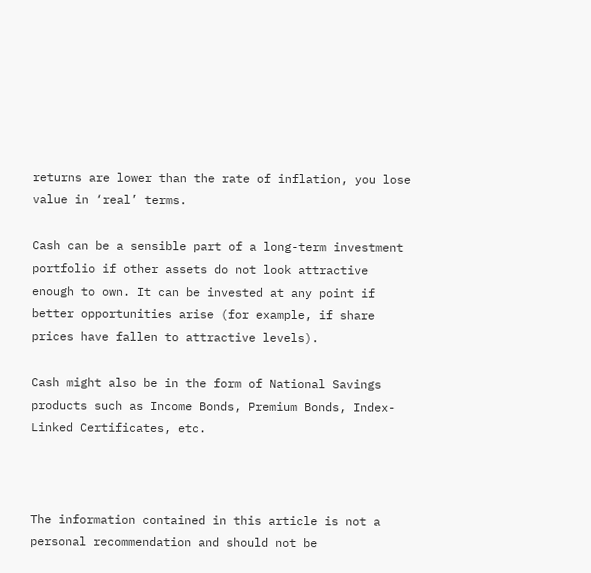returns are lower than the rate of inflation, you lose value in ‘real’ terms.

Cash can be a sensible part of a long-term investment portfolio if other assets do not look attractive enough to own. It can be invested at any point if better opportunities arise (for example, if share prices have fallen to attractive levels).

Cash might also be in the form of National Savings products such as Income Bonds, Premium Bonds, Index-Linked Certificates, etc.



The information contained in this article is not a personal recommendation and should not be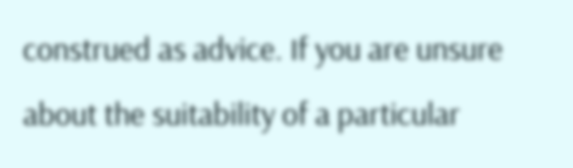construed as advice. If you are unsure about the suitability of a particular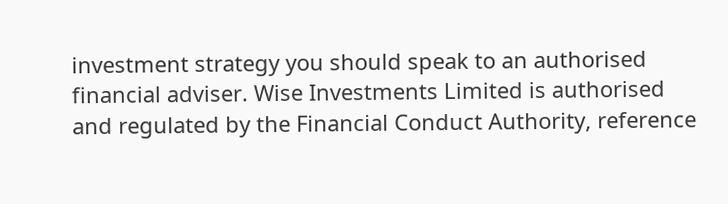investment strategy you should speak to an authorised financial adviser. Wise Investments Limited is authorised and regulated by the Financial Conduct Authority, reference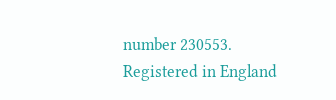number 230553. Registered in England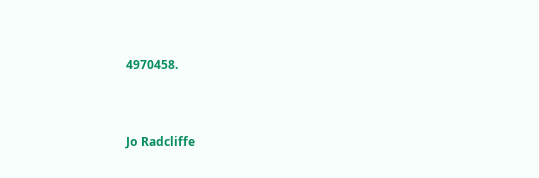4970458.


Jo Radcliffe